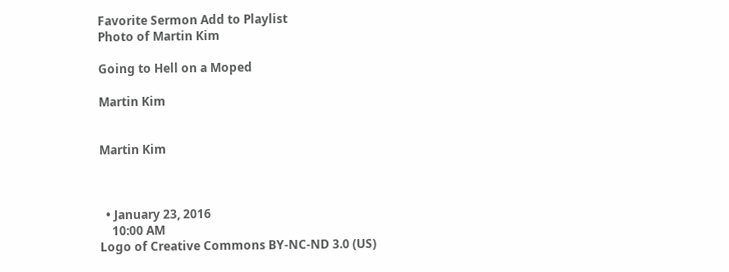Favorite Sermon Add to Playlist
Photo of Martin Kim

Going to Hell on a Moped

Martin Kim


Martin Kim



  • January 23, 2016
    10:00 AM
Logo of Creative Commons BY-NC-ND 3.0 (US)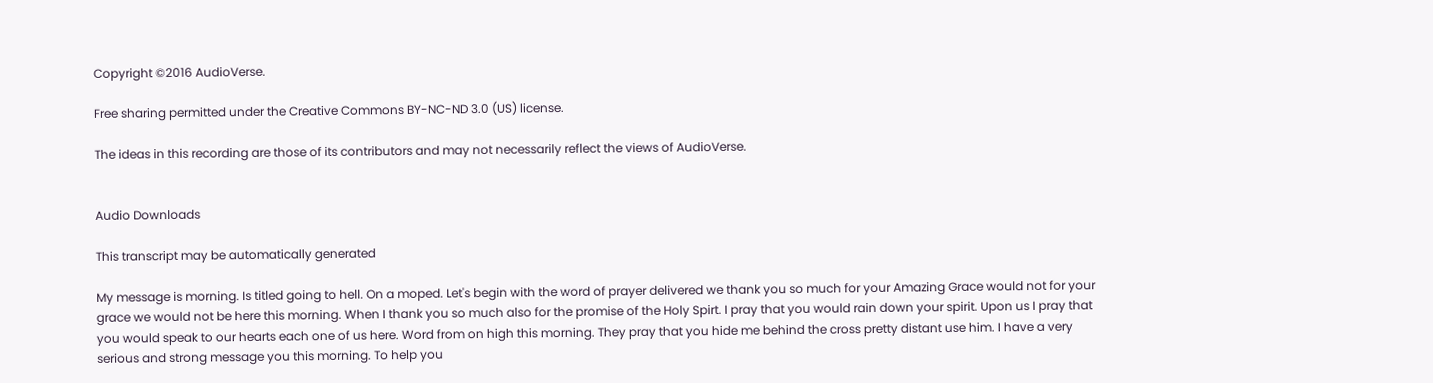Copyright ©2016 AudioVerse.

Free sharing permitted under the Creative Commons BY-NC-ND 3.0 (US) license.

The ideas in this recording are those of its contributors and may not necessarily reflect the views of AudioVerse.


Audio Downloads

This transcript may be automatically generated

My message is morning. Is titled going to hell. On a moped. Let's begin with the word of prayer delivered we thank you so much for your Amazing Grace would not for your grace we would not be here this morning. When I thank you so much also for the promise of the Holy Spirt. I pray that you would rain down your spirit. Upon us I pray that you would speak to our hearts each one of us here. Word from on high this morning. They pray that you hide me behind the cross pretty distant use him. I have a very serious and strong message you this morning. To help you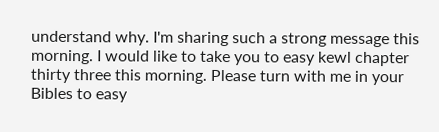understand why. I'm sharing such a strong message this morning. I would like to take you to easy kewl chapter thirty three this morning. Please turn with me in your Bibles to easy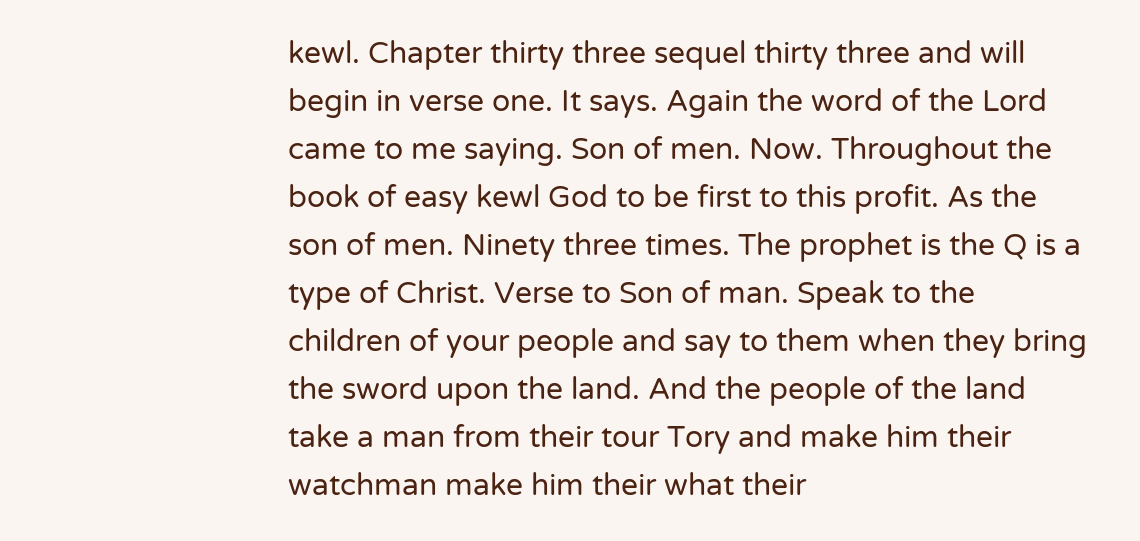kewl. Chapter thirty three sequel thirty three and will begin in verse one. It says. Again the word of the Lord came to me saying. Son of men. Now. Throughout the book of easy kewl God to be first to this profit. As the son of men. Ninety three times. The prophet is the Q is a type of Christ. Verse to Son of man. Speak to the children of your people and say to them when they bring the sword upon the land. And the people of the land take a man from their tour Tory and make him their watchman make him their what their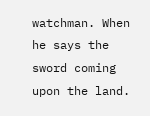watchman. When he says the sword coming upon the land.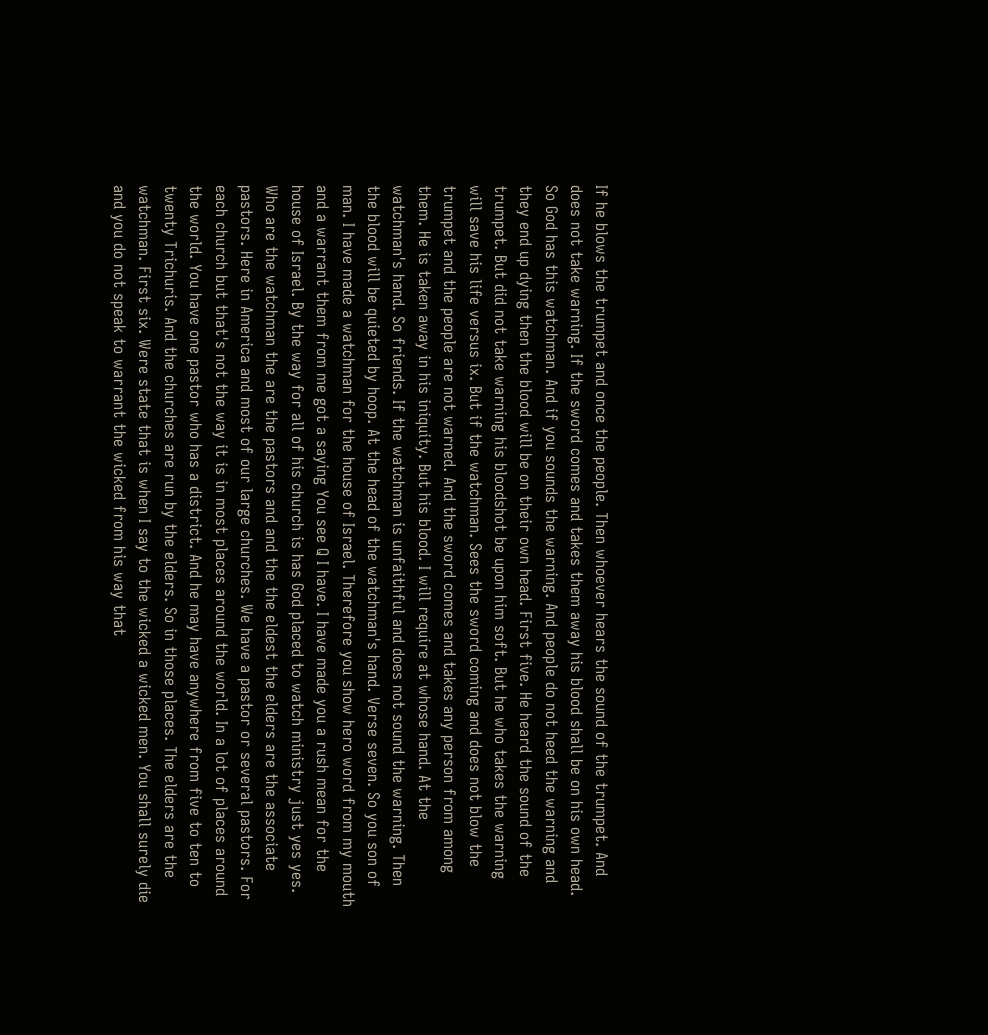If he blows the trumpet and once the people. Then whoever hears the sound of the trumpet. And does not take warning. If the sword comes and takes them away his blood shall be on his own head. So God has this watchman. And if you sounds the warning. And people do not heed the warning and they end up dying then the blood will be on their own head. First five. He heard the sound of the trumpet. But did not take warning his bloodshot be upon him soft. But he who takes the warning will save his life versus ix. But if the watchman. Sees the sword coming and does not blow the trumpet and the people are not warned. And the sword comes and takes any person from among them. He is taken away in his iniquity. But his blood. I will require at whose hand. At the watchman's hand. So friends. If the watchman is unfaithful and does not sound the warning. Then the blood will be quieted by hoop. At the head of the watchman's hand. Verse seven. So you son of man. I have made a watchman for the house of Israel. Therefore you show hero word from my mouth and a warrant them from me got a saying You see Q I have. I have made you a rush mean for the house of Israel. By the way for all of his church is has God placed to watch ministry just yes yes. Who are the watchman the are the pastors and and the the eldest the elders are the associate pastors. Here in America and most of our large churches. We have a pastor or several pastors. For each church but that's not the way it is in most places around the world. In a lot of places around the world. You have one pastor who has a district. And he may have anywhere from five to ten to twenty Trichuris. And the churches are run by the elders. So in those places. The elders are the watchman. First six. Were state that is when I say to the wicked a wicked men. You shall surely die and you do not speak to warrant the wicked from his way that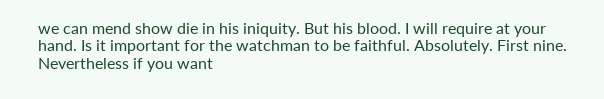we can mend show die in his iniquity. But his blood. I will require at your hand. Is it important for the watchman to be faithful. Absolutely. First nine. Nevertheless if you want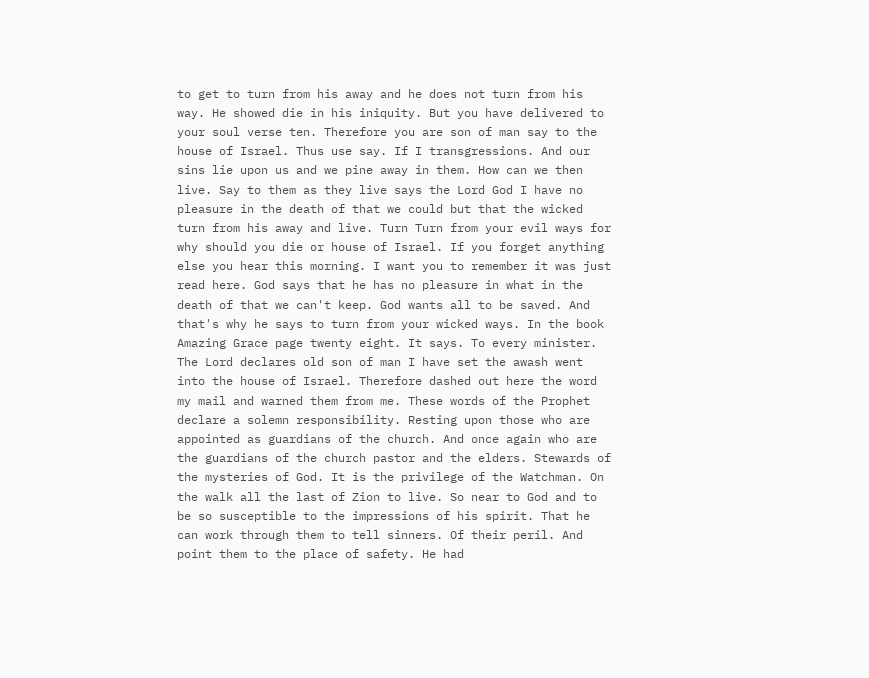to get to turn from his away and he does not turn from his way. He showed die in his iniquity. But you have delivered to your soul verse ten. Therefore you are son of man say to the house of Israel. Thus use say. If I transgressions. And our sins lie upon us and we pine away in them. How can we then live. Say to them as they live says the Lord God I have no pleasure in the death of that we could but that the wicked turn from his away and live. Turn Turn from your evil ways for why should you die or house of Israel. If you forget anything else you hear this morning. I want you to remember it was just read here. God says that he has no pleasure in what in the death of that we can't keep. God wants all to be saved. And that's why he says to turn from your wicked ways. In the book Amazing Grace page twenty eight. It says. To every minister. The Lord declares old son of man I have set the awash went into the house of Israel. Therefore dashed out here the word my mail and warned them from me. These words of the Prophet declare a solemn responsibility. Resting upon those who are appointed as guardians of the church. And once again who are the guardians of the church pastor and the elders. Stewards of the mysteries of God. It is the privilege of the Watchman. On the walk all the last of Zion to live. So near to God and to be so susceptible to the impressions of his spirit. That he can work through them to tell sinners. Of their peril. And point them to the place of safety. He had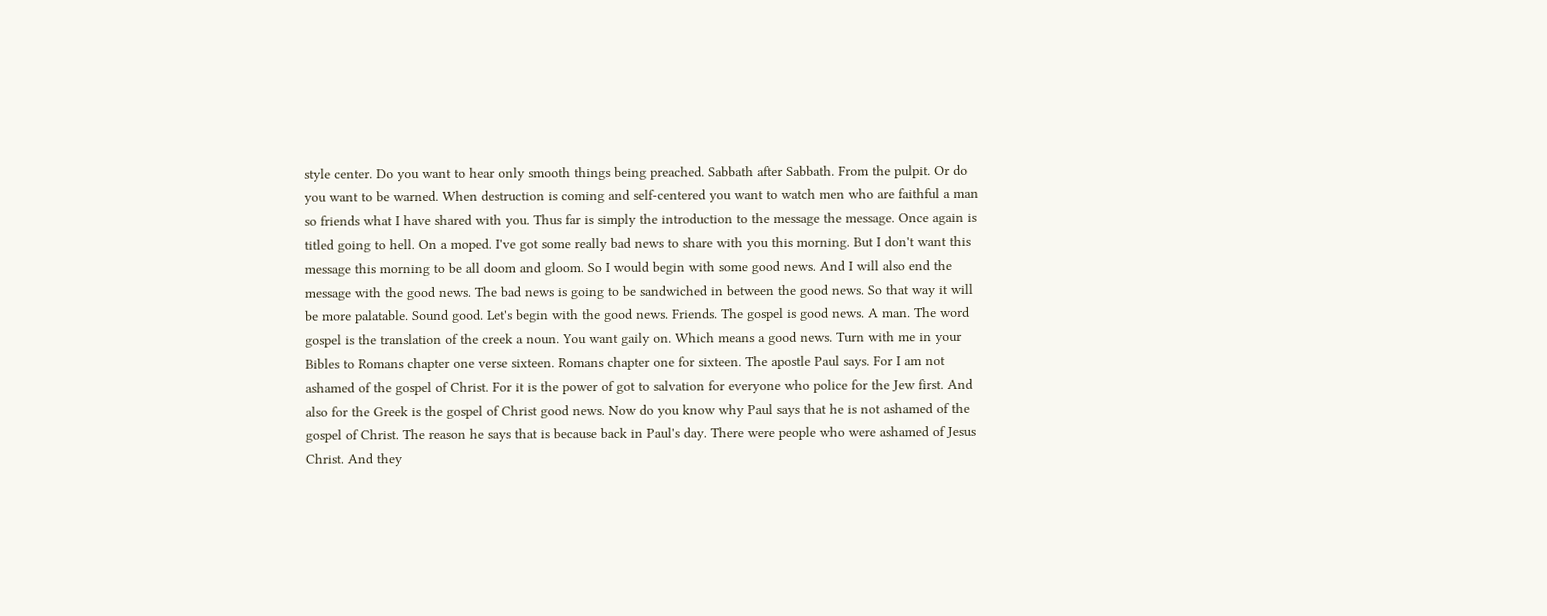style center. Do you want to hear only smooth things being preached. Sabbath after Sabbath. From the pulpit. Or do you want to be warned. When destruction is coming and self-centered you want to watch men who are faithful a man so friends what I have shared with you. Thus far is simply the introduction to the message the message. Once again is titled going to hell. On a moped. I've got some really bad news to share with you this morning. But I don't want this message this morning to be all doom and gloom. So I would begin with some good news. And I will also end the message with the good news. The bad news is going to be sandwiched in between the good news. So that way it will be more palatable. Sound good. Let's begin with the good news. Friends. The gospel is good news. A man. The word gospel is the translation of the creek a noun. You want gaily on. Which means a good news. Turn with me in your Bibles to Romans chapter one verse sixteen. Romans chapter one for sixteen. The apostle Paul says. For I am not ashamed of the gospel of Christ. For it is the power of got to salvation for everyone who police for the Jew first. And also for the Greek is the gospel of Christ good news. Now do you know why Paul says that he is not ashamed of the gospel of Christ. The reason he says that is because back in Paul's day. There were people who were ashamed of Jesus Christ. And they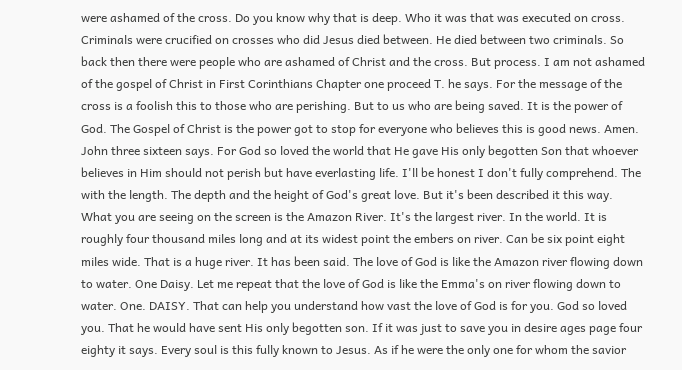were ashamed of the cross. Do you know why that is deep. Who it was that was executed on cross. Criminals were crucified on crosses who did Jesus died between. He died between two criminals. So back then there were people who are ashamed of Christ and the cross. But process. I am not ashamed of the gospel of Christ in First Corinthians Chapter one proceed T. he says. For the message of the cross is a foolish this to those who are perishing. But to us who are being saved. It is the power of God. The Gospel of Christ is the power got to stop for everyone who believes this is good news. Amen. John three sixteen says. For God so loved the world that He gave His only begotten Son that whoever believes in Him should not perish but have everlasting life. I'll be honest I don't fully comprehend. The with the length. The depth and the height of God's great love. But it's been described it this way. What you are seeing on the screen is the Amazon River. It's the largest river. In the world. It is roughly four thousand miles long and at its widest point the embers on river. Can be six point eight miles wide. That is a huge river. It has been said. The love of God is like the Amazon river flowing down to water. One Daisy. Let me repeat that the love of God is like the Emma's on river flowing down to water. One. DAISY. That can help you understand how vast the love of God is for you. God so loved you. That he would have sent His only begotten son. If it was just to save you in desire ages page four eighty it says. Every soul is this fully known to Jesus. As if he were the only one for whom the savior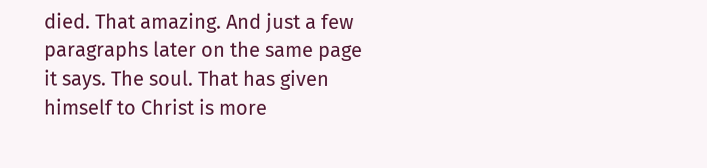died. That amazing. And just a few paragraphs later on the same page it says. The soul. That has given himself to Christ is more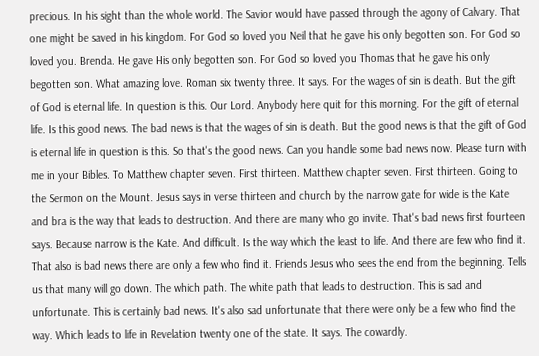precious. In his sight than the whole world. The Savior would have passed through the agony of Calvary. That one might be saved in his kingdom. For God so loved you Neil that he gave his only begotten son. For God so loved you. Brenda. He gave His only begotten son. For God so loved you Thomas that he gave his only begotten son. What amazing love. Roman six twenty three. It says. For the wages of sin is death. But the gift of God is eternal life. In question is this. Our Lord. Anybody here quit for this morning. For the gift of eternal life. Is this good news. The bad news is that the wages of sin is death. But the good news is that the gift of God is eternal life in question is this. So that's the good news. Can you handle some bad news now. Please turn with me in your Bibles. To Matthew chapter seven. First thirteen. Matthew chapter seven. First thirteen. Going to the Sermon on the Mount. Jesus says in verse thirteen and church by the narrow gate for wide is the Kate and bra is the way that leads to destruction. And there are many who go invite. That's bad news first fourteen says. Because narrow is the Kate. And difficult. Is the way which the least to life. And there are few who find it. That also is bad news there are only a few who find it. Friends Jesus who sees the end from the beginning. Tells us that many will go down. The which path. The white path that leads to destruction. This is sad and unfortunate. This is certainly bad news. It's also sad unfortunate that there were only be a few who find the way. Which leads to life in Revelation twenty one of the state. It says. The cowardly.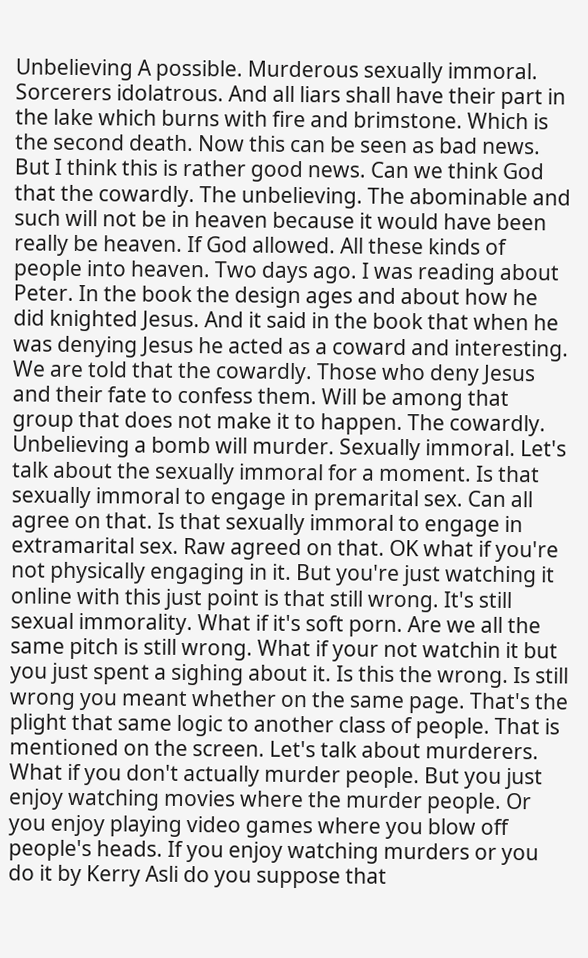Unbelieving A possible. Murderous sexually immoral. Sorcerers idolatrous. And all liars shall have their part in the lake which burns with fire and brimstone. Which is the second death. Now this can be seen as bad news. But I think this is rather good news. Can we think God that the cowardly. The unbelieving. The abominable and such will not be in heaven because it would have been really be heaven. If God allowed. All these kinds of people into heaven. Two days ago. I was reading about Peter. In the book the design ages and about how he did knighted Jesus. And it said in the book that when he was denying Jesus he acted as a coward and interesting. We are told that the cowardly. Those who deny Jesus and their fate to confess them. Will be among that group that does not make it to happen. The cowardly. Unbelieving a bomb will murder. Sexually immoral. Let's talk about the sexually immoral for a moment. Is that sexually immoral to engage in premarital sex. Can all agree on that. Is that sexually immoral to engage in extramarital sex. Raw agreed on that. OK what if you're not physically engaging in it. But you're just watching it online with this just point is that still wrong. It's still sexual immorality. What if it's soft porn. Are we all the same pitch is still wrong. What if your not watchin it but you just spent a sighing about it. Is this the wrong. Is still wrong you meant whether on the same page. That's the plight that same logic to another class of people. That is mentioned on the screen. Let's talk about murderers. What if you don't actually murder people. But you just enjoy watching movies where the murder people. Or you enjoy playing video games where you blow off people's heads. If you enjoy watching murders or you do it by Kerry Asli do you suppose that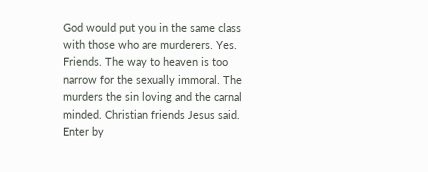God would put you in the same class with those who are murderers. Yes. Friends. The way to heaven is too narrow for the sexually immoral. The murders the sin loving and the carnal minded. Christian friends Jesus said. Enter by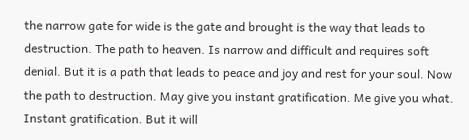the narrow gate for wide is the gate and brought is the way that leads to destruction. The path to heaven. Is narrow and difficult and requires soft denial. But it is a path that leads to peace and joy and rest for your soul. Now the path to destruction. May give you instant gratification. Me give you what. Instant gratification. But it will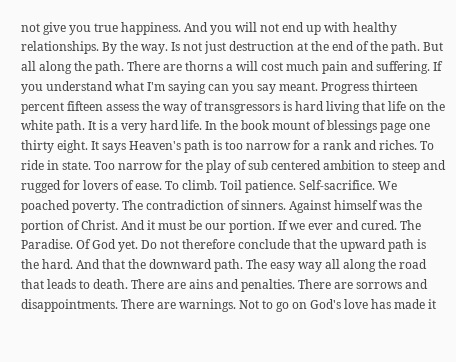not give you true happiness. And you will not end up with healthy relationships. By the way. Is not just destruction at the end of the path. But all along the path. There are thorns a will cost much pain and suffering. If you understand what I'm saying can you say meant. Progress thirteen percent fifteen assess the way of transgressors is hard living that life on the white path. It is a very hard life. In the book mount of blessings page one thirty eight. It says Heaven's path is too narrow for a rank and riches. To ride in state. Too narrow for the play of sub centered ambition to steep and rugged for lovers of ease. To climb. Toil patience. Self-sacrifice. We poached poverty. The contradiction of sinners. Against himself was the portion of Christ. And it must be our portion. If we ever and cured. The Paradise. Of God yet. Do not therefore conclude that the upward path is the hard. And that the downward path. The easy way all along the road that leads to death. There are ains and penalties. There are sorrows and disappointments. There are warnings. Not to go on God's love has made it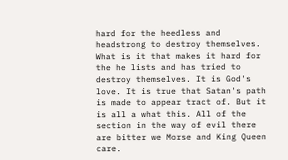hard for the heedless and headstrong to destroy themselves. What is it that makes it hard for the he lists and has tried to destroy themselves. It is God's love. It is true that Satan's path is made to appear tract of. But it is all a what this. All of the section in the way of evil there are bitter we Morse and King Queen care.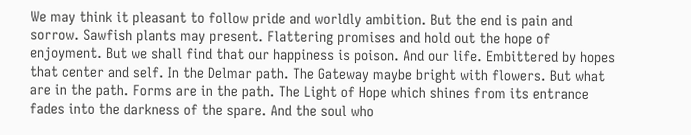We may think it pleasant to follow pride and worldly ambition. But the end is pain and sorrow. Sawfish plants may present. Flattering promises and hold out the hope of enjoyment. But we shall find that our happiness is poison. And our life. Embittered by hopes that center and self. In the Delmar path. The Gateway maybe bright with flowers. But what are in the path. Forms are in the path. The Light of Hope which shines from its entrance fades into the darkness of the spare. And the soul who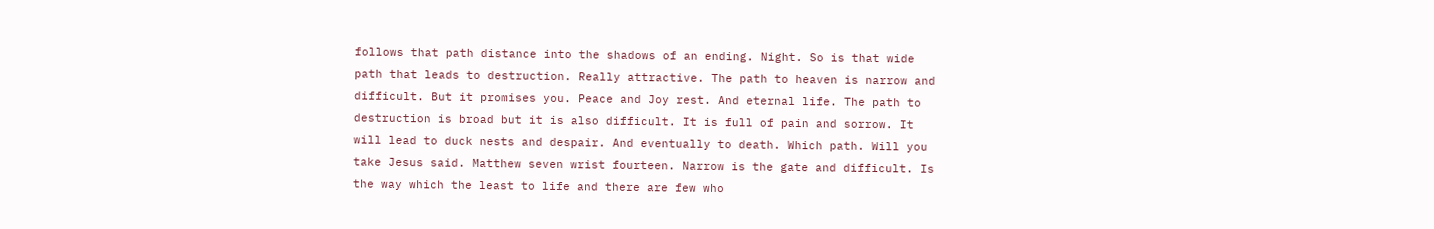follows that path distance into the shadows of an ending. Night. So is that wide path that leads to destruction. Really attractive. The path to heaven is narrow and difficult. But it promises you. Peace and Joy rest. And eternal life. The path to destruction is broad but it is also difficult. It is full of pain and sorrow. It will lead to duck nests and despair. And eventually to death. Which path. Will you take Jesus said. Matthew seven wrist fourteen. Narrow is the gate and difficult. Is the way which the least to life and there are few who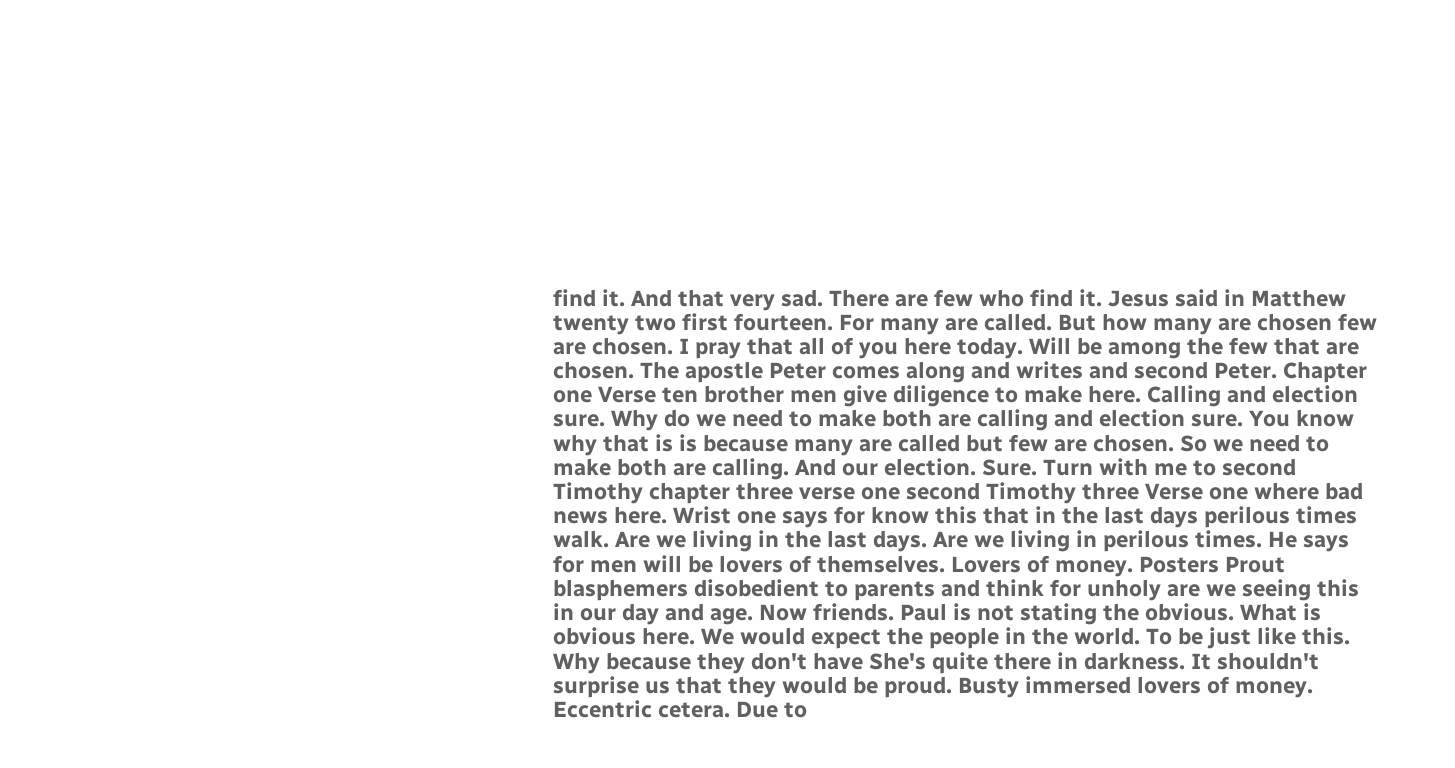find it. And that very sad. There are few who find it. Jesus said in Matthew twenty two first fourteen. For many are called. But how many are chosen few are chosen. I pray that all of you here today. Will be among the few that are chosen. The apostle Peter comes along and writes and second Peter. Chapter one Verse ten brother men give diligence to make here. Calling and election sure. Why do we need to make both are calling and election sure. You know why that is is because many are called but few are chosen. So we need to make both are calling. And our election. Sure. Turn with me to second Timothy chapter three verse one second Timothy three Verse one where bad news here. Wrist one says for know this that in the last days perilous times walk. Are we living in the last days. Are we living in perilous times. He says for men will be lovers of themselves. Lovers of money. Posters Prout blasphemers disobedient to parents and think for unholy are we seeing this in our day and age. Now friends. Paul is not stating the obvious. What is obvious here. We would expect the people in the world. To be just like this. Why because they don't have She's quite there in darkness. It shouldn't surprise us that they would be proud. Busty immersed lovers of money. Eccentric cetera. Due to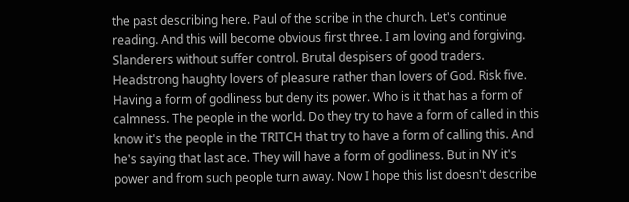the past describing here. Paul of the scribe in the church. Let's continue reading. And this will become obvious first three. I am loving and forgiving. Slanderers without suffer control. Brutal despisers of good traders. Headstrong haughty lovers of pleasure rather than lovers of God. Risk five. Having a form of godliness but deny its power. Who is it that has a form of calmness. The people in the world. Do they try to have a form of called in this know it's the people in the TRITCH that try to have a form of calling this. And he's saying that last ace. They will have a form of godliness. But in NY it's power and from such people turn away. Now I hope this list doesn't describe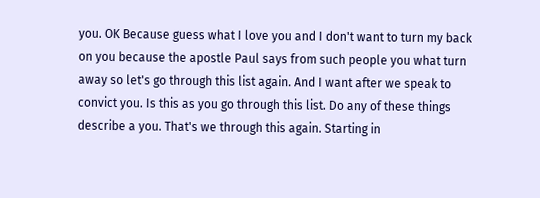you. OK Because guess what I love you and I don't want to turn my back on you because the apostle Paul says from such people you what turn away so let's go through this list again. And I want after we speak to convict you. Is this as you go through this list. Do any of these things describe a you. That's we through this again. Starting in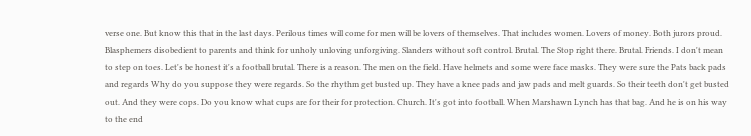verse one. But know this that in the last days. Perilous times will come for men will be lovers of themselves. That includes women. Lovers of money. Both jurors proud. Blasphemers disobedient to parents and think for unholy unloving unforgiving. Slanders without soft control. Brutal. The Stop right there. Brutal. Friends. I don't mean to step on toes. Let's be honest it's a football brutal. There is a reason. The men on the field. Have helmets and some were face masks. They were sure the Pats back pads and regards Why do you suppose they were regards. So the rhythm get busted up. They have a knee pads and jaw pads and melt guards. So their teeth don't get busted out. And they were cops. Do you know what cups are for their for protection. Church. It's got into football. When Marshawn Lynch has that bag. And he is on his way to the end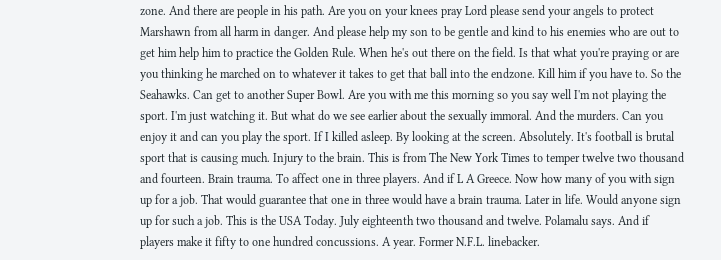zone. And there are people in his path. Are you on your knees pray Lord please send your angels to protect Marshawn from all harm in danger. And please help my son to be gentle and kind to his enemies who are out to get him help him to practice the Golden Rule. When he's out there on the field. Is that what you're praying or are you thinking he marched on to whatever it takes to get that ball into the endzone. Kill him if you have to. So the Seahawks. Can get to another Super Bowl. Are you with me this morning so you say well I'm not playing the sport. I'm just watching it. But what do we see earlier about the sexually immoral. And the murders. Can you enjoy it and can you play the sport. If I killed asleep. By looking at the screen. Absolutely. It's football is brutal sport that is causing much. Injury to the brain. This is from The New York Times to temper twelve two thousand and fourteen. Brain trauma. To affect one in three players. And if L A Greece. Now how many of you with sign up for a job. That would guarantee that one in three would have a brain trauma. Later in life. Would anyone sign up for such a job. This is the USA Today. July eighteenth two thousand and twelve. Polamalu says. And if players make it fifty to one hundred concussions. A year. Former N.F.L. linebacker.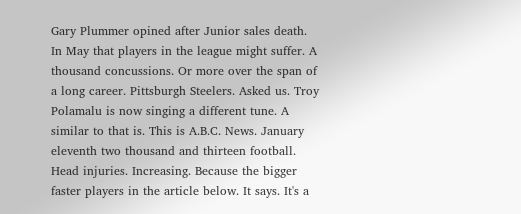Gary Plummer opined after Junior sales death. In May that players in the league might suffer. A thousand concussions. Or more over the span of a long career. Pittsburgh Steelers. Asked us. Troy Polamalu is now singing a different tune. A similar to that is. This is A.B.C. News. January eleventh two thousand and thirteen football. Head injuries. Increasing. Because the bigger faster players in the article below. It says. It's a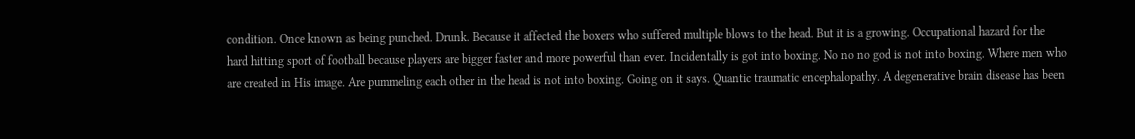condition. Once known as being punched. Drunk. Because it affected the boxers who suffered multiple blows to the head. But it is a growing. Occupational hazard for the hard hitting sport of football because players are bigger faster and more powerful than ever. Incidentally is got into boxing. No no no god is not into boxing. Where men who are created in His image. Are pummeling each other in the head is not into boxing. Going on it says. Quantic traumatic encephalopathy. A degenerative brain disease has been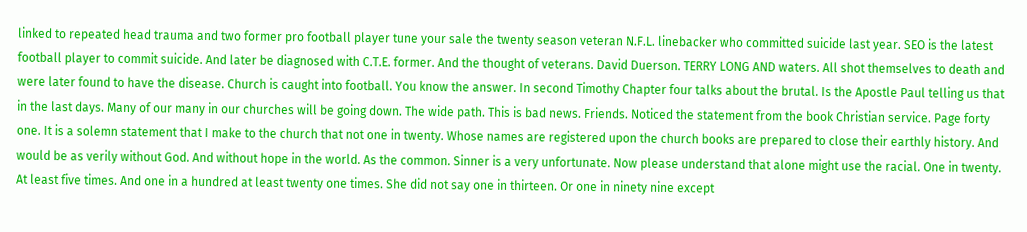linked to repeated head trauma and two former pro football player tune your sale the twenty season veteran N.F.L. linebacker who committed suicide last year. SEO is the latest football player to commit suicide. And later be diagnosed with C.T.E. former. And the thought of veterans. David Duerson. TERRY LONG AND waters. All shot themselves to death and were later found to have the disease. Church is caught into football. You know the answer. In second Timothy Chapter four talks about the brutal. Is the Apostle Paul telling us that in the last days. Many of our many in our churches will be going down. The wide path. This is bad news. Friends. Noticed the statement from the book Christian service. Page forty one. It is a solemn statement that I make to the church that not one in twenty. Whose names are registered upon the church books are prepared to close their earthly history. And would be as verily without God. And without hope in the world. As the common. Sinner is a very unfortunate. Now please understand that alone might use the racial. One in twenty. At least five times. And one in a hundred at least twenty one times. She did not say one in thirteen. Or one in ninety nine except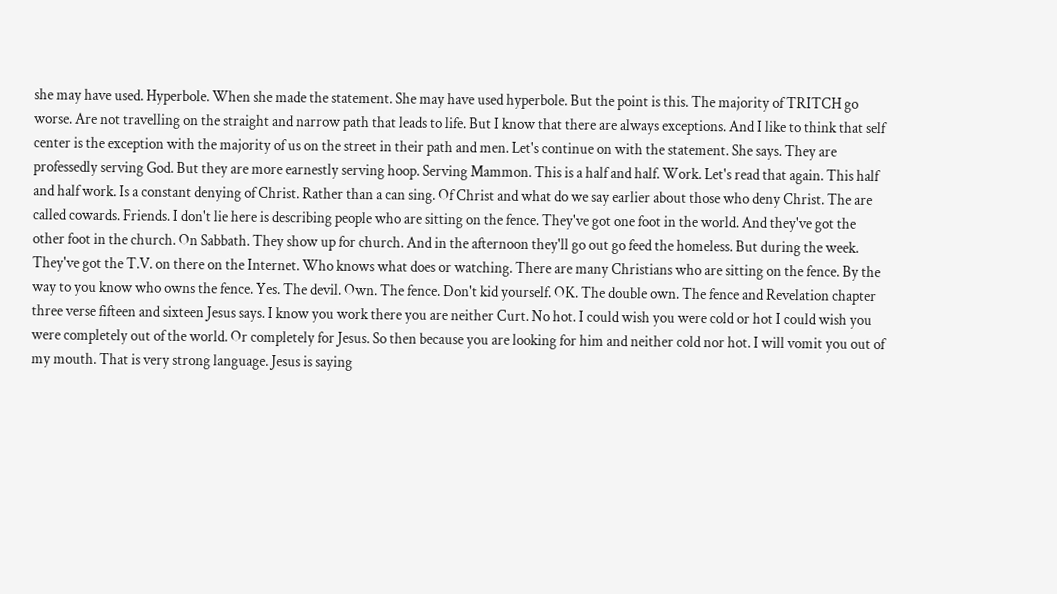she may have used. Hyperbole. When she made the statement. She may have used hyperbole. But the point is this. The majority of TRITCH go worse. Are not travelling on the straight and narrow path that leads to life. But I know that there are always exceptions. And I like to think that self center is the exception with the majority of us on the street in their path and men. Let's continue on with the statement. She says. They are professedly serving God. But they are more earnestly serving hoop. Serving Mammon. This is a half and half. Work. Let's read that again. This half and half work. Is a constant denying of Christ. Rather than a can sing. Of Christ and what do we say earlier about those who deny Christ. The are called cowards. Friends. I don't lie here is describing people who are sitting on the fence. They've got one foot in the world. And they've got the other foot in the church. On Sabbath. They show up for church. And in the afternoon they'll go out go feed the homeless. But during the week. They've got the T.V. on there on the Internet. Who knows what does or watching. There are many Christians who are sitting on the fence. By the way to you know who owns the fence. Yes. The devil. Own. The fence. Don't kid yourself. OK. The double own. The fence and Revelation chapter three verse fifteen and sixteen Jesus says. I know you work there you are neither Curt. No hot. I could wish you were cold or hot I could wish you were completely out of the world. Or completely for Jesus. So then because you are looking for him and neither cold nor hot. I will vomit you out of my mouth. That is very strong language. Jesus is saying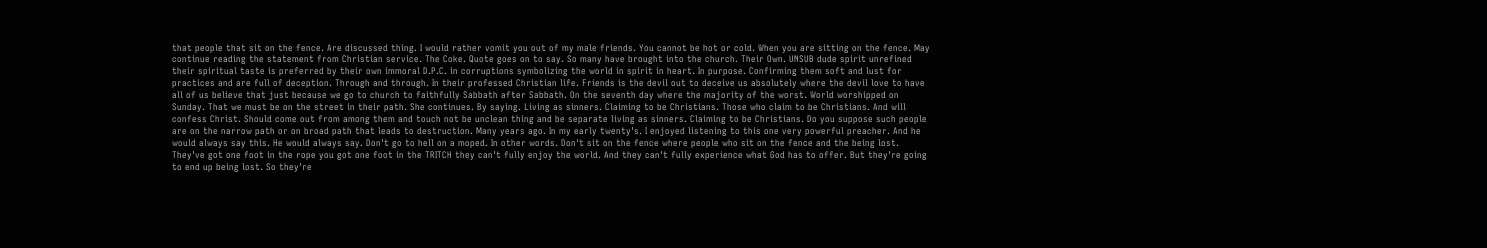that people that sit on the fence. Are discussed thing. I would rather vomit you out of my male friends. You cannot be hot or cold. When you are sitting on the fence. May continue reading the statement from Christian service. The Coke. Quote goes on to say. So many have brought into the church. Their Own. UNSUB dude spirit unrefined their spiritual taste is preferred by their own immoral D.P.C. in corruptions symbolizing the world in spirit in heart. In purpose. Confirming them soft and lust for practices and are full of deception. Through and through. In their professed Christian life. Friends is the devil out to deceive us absolutely where the devil love to have all of us believe that just because we go to church to faithfully Sabbath after Sabbath. On the seventh day where the majority of the worst. World worshipped on Sunday. That we must be on the street in their path. She continues. By saying. Living as sinners. Claiming to be Christians. Those who claim to be Christians. And will confess Christ. Should come out from among them and touch not be unclean thing and be separate living as sinners. Claiming to be Christians. Do you suppose such people are on the narrow path or on broad path that leads to destruction. Many years ago. In my early twenty's. I enjoyed listening to this one very powerful preacher. And he would always say this. He would always say. Don't go to hell on a moped. In other words. Don't sit on the fence where people who sit on the fence and the being lost. They've got one foot in the rope you got one foot in the TRITCH they can't fully enjoy the world. And they can't fully experience what God has to offer. But they're going to end up being lost. So they're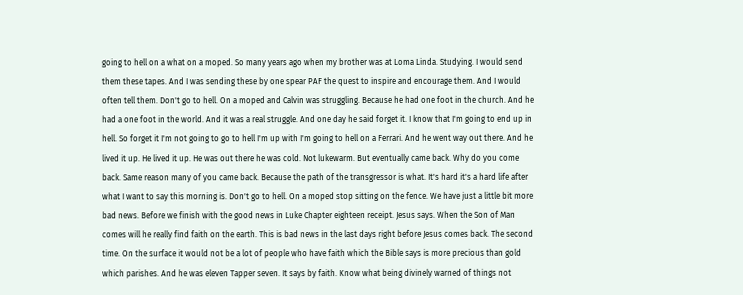going to hell on a what on a moped. So many years ago when my brother was at Loma Linda. Studying. I would send them these tapes. And I was sending these by one spear PAF the quest to inspire and encourage them. And I would often tell them. Don't go to hell. On a moped and Calvin was struggling. Because he had one foot in the church. And he had a one foot in the world. And it was a real struggle. And one day he said forget it. I know that I'm going to end up in hell. So forget it I'm not going to go to hell I'm up with I'm going to hell on a Ferrari. And he went way out there. And he lived it up. He lived it up. He was out there he was cold. Not lukewarm. But eventually came back. Why do you come back. Same reason many of you came back. Because the path of the transgressor is what. It's hard it's a hard life after what I want to say this morning is. Don't go to hell. On a moped stop sitting on the fence. We have just a little bit more bad news. Before we finish with the good news in Luke Chapter eighteen receipt. Jesus says. When the Son of Man comes will he really find faith on the earth. This is bad news in the last days right before Jesus comes back. The second time. On the surface it would not be a lot of people who have faith which the Bible says is more precious than gold which parishes. And he was eleven Tapper seven. It says by faith. Know what being divinely warned of things not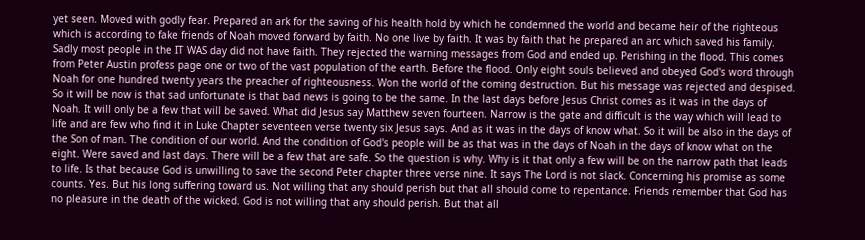yet seen. Moved with godly fear. Prepared an ark for the saving of his health hold by which he condemned the world and became heir of the righteous which is according to fake friends of Noah moved forward by faith. No one live by faith. It was by faith that he prepared an arc which saved his family. Sadly most people in the IT WAS day did not have faith. They rejected the warning messages from God and ended up. Perishing in the flood. This comes from Peter Austin profess page one or two of the vast population of the earth. Before the flood. Only eight souls believed and obeyed God's word through Noah for one hundred twenty years the preacher of righteousness. Won the world of the coming destruction. But his message was rejected and despised. So it will be now is that sad unfortunate is that bad news is going to be the same. In the last days before Jesus Christ comes as it was in the days of Noah. It will only be a few that will be saved. What did Jesus say Matthew seven fourteen. Narrow is the gate and difficult is the way which will lead to life and are few who find it in Luke Chapter seventeen verse twenty six Jesus says. And as it was in the days of know what. So it will be also in the days of the Son of man. The condition of our world. And the condition of God's people will be as that was in the days of Noah in the days of know what on the eight. Were saved and last days. There will be a few that are safe. So the question is why. Why is it that only a few will be on the narrow path that leads to life. Is that because God is unwilling to save the second Peter chapter three verse nine. It says The Lord is not slack. Concerning his promise as some counts. Yes. But his long suffering toward us. Not willing that any should perish but that all should come to repentance. Friends remember that God has no pleasure in the death of the wicked. God is not willing that any should perish. But that all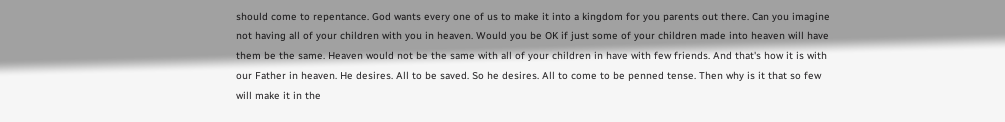should come to repentance. God wants every one of us to make it into a kingdom for you parents out there. Can you imagine not having all of your children with you in heaven. Would you be OK if just some of your children made into heaven will have them be the same. Heaven would not be the same with all of your children in have with few friends. And that's how it is with our Father in heaven. He desires. All to be saved. So he desires. All to come to be penned tense. Then why is it that so few will make it in the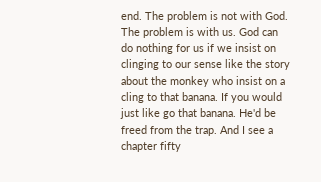end. The problem is not with God. The problem is with us. God can do nothing for us if we insist on clinging to our sense like the story about the monkey who insist on a cling to that banana. If you would just like go that banana. He'd be freed from the trap. And I see a chapter fifty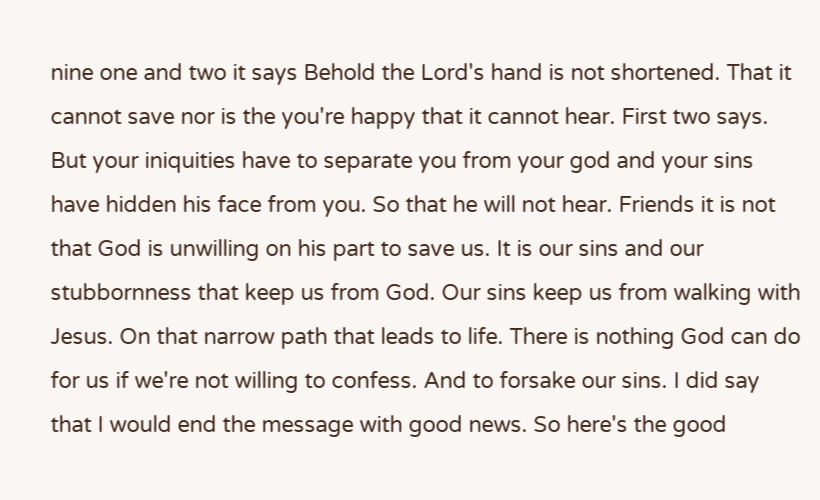nine one and two it says Behold the Lord's hand is not shortened. That it cannot save nor is the you're happy that it cannot hear. First two says. But your iniquities have to separate you from your god and your sins have hidden his face from you. So that he will not hear. Friends it is not that God is unwilling on his part to save us. It is our sins and our stubbornness that keep us from God. Our sins keep us from walking with Jesus. On that narrow path that leads to life. There is nothing God can do for us if we're not willing to confess. And to forsake our sins. I did say that I would end the message with good news. So here's the good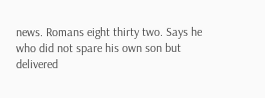news. Romans eight thirty two. Says he who did not spare his own son but delivered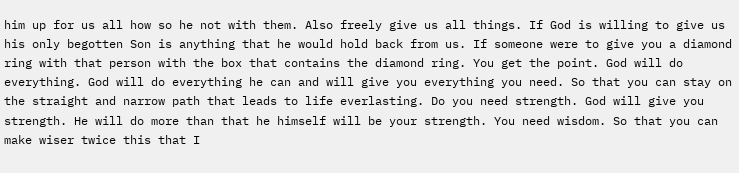him up for us all how so he not with them. Also freely give us all things. If God is willing to give us his only begotten Son is anything that he would hold back from us. If someone were to give you a diamond ring with that person with the box that contains the diamond ring. You get the point. God will do everything. God will do everything he can and will give you everything you need. So that you can stay on the straight and narrow path that leads to life everlasting. Do you need strength. God will give you strength. He will do more than that he himself will be your strength. You need wisdom. So that you can make wiser twice this that I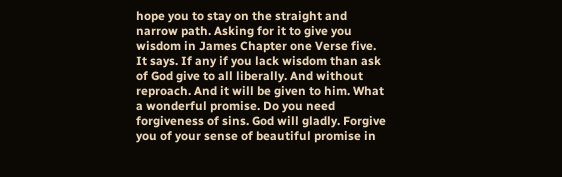hope you to stay on the straight and narrow path. Asking for it to give you wisdom in James Chapter one Verse five. It says. If any if you lack wisdom than ask of God give to all liberally. And without reproach. And it will be given to him. What a wonderful promise. Do you need forgiveness of sins. God will gladly. Forgive you of your sense of beautiful promise in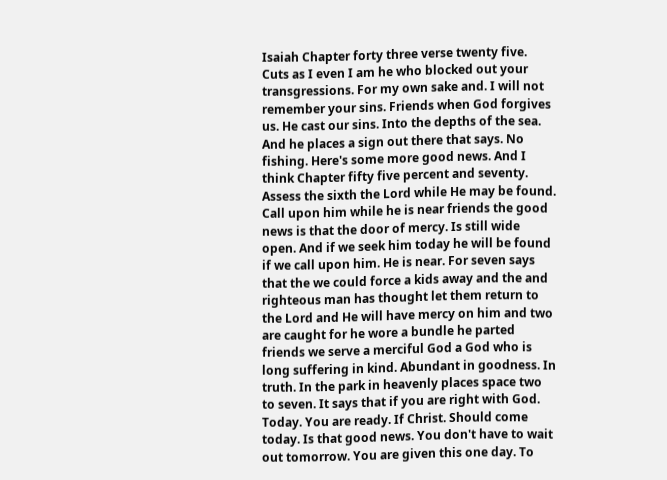Isaiah Chapter forty three verse twenty five. Cuts as I even I am he who blocked out your transgressions. For my own sake and. I will not remember your sins. Friends when God forgives us. He cast our sins. Into the depths of the sea. And he places a sign out there that says. No fishing. Here's some more good news. And I think Chapter fifty five percent and seventy. Assess the sixth the Lord while He may be found. Call upon him while he is near friends the good news is that the door of mercy. Is still wide open. And if we seek him today he will be found if we call upon him. He is near. For seven says that the we could force a kids away and the and righteous man has thought let them return to the Lord and He will have mercy on him and two are caught for he wore a bundle he parted friends we serve a merciful God a God who is long suffering in kind. Abundant in goodness. In truth. In the park in heavenly places space two to seven. It says that if you are right with God. Today. You are ready. If Christ. Should come today. Is that good news. You don't have to wait out tomorrow. You are given this one day. To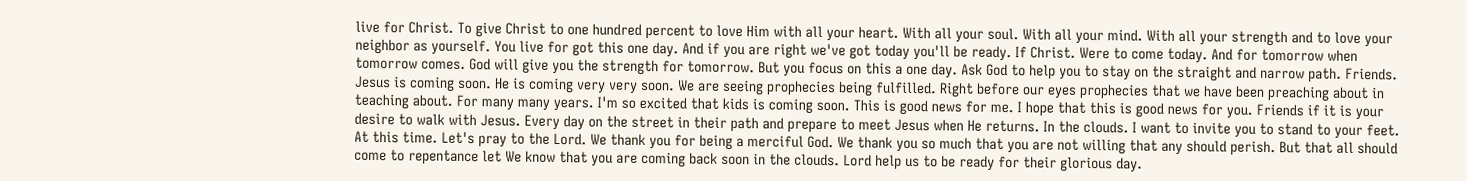live for Christ. To give Christ to one hundred percent to love Him with all your heart. With all your soul. With all your mind. With all your strength and to love your neighbor as yourself. You live for got this one day. And if you are right we've got today you'll be ready. If Christ. Were to come today. And for tomorrow when tomorrow comes. God will give you the strength for tomorrow. But you focus on this a one day. Ask God to help you to stay on the straight and narrow path. Friends. Jesus is coming soon. He is coming very very soon. We are seeing prophecies being fulfilled. Right before our eyes prophecies that we have been preaching about in teaching about. For many many years. I'm so excited that kids is coming soon. This is good news for me. I hope that this is good news for you. Friends if it is your desire to walk with Jesus. Every day on the street in their path and prepare to meet Jesus when He returns. In the clouds. I want to invite you to stand to your feet. At this time. Let's pray to the Lord. We thank you for being a merciful God. We thank you so much that you are not willing that any should perish. But that all should come to repentance let We know that you are coming back soon in the clouds. Lord help us to be ready for their glorious day.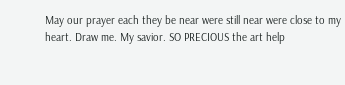May our prayer each they be near were still near were close to my heart. Draw me. My savior. SO PRECIOUS the art help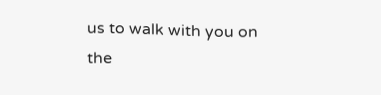us to walk with you on the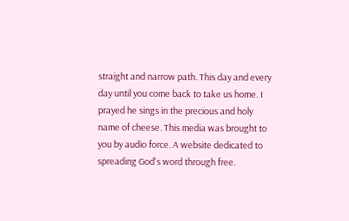straight and narrow path. This day and every day until you come back to take us home. I prayed he sings in the precious and holy name of cheese. This media was brought to you by audio force. A website dedicated to spreading God's word through free.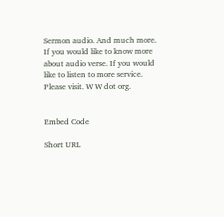Sermon audio. And much more. If you would like to know more about audio verse. If you would like to listen to more service. Please visit. W W dot org.


Embed Code

Short URL